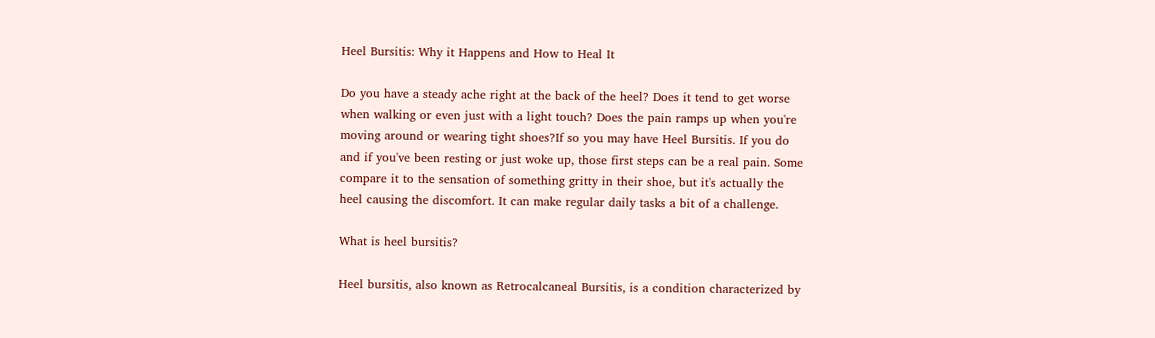Heel Bursitis: Why it Happens and How to Heal It

Do you have a steady ache right at the back of the heel? Does it tend to get worse when walking or even just with a light touch? Does the pain ramps up when you're moving around or wearing tight shoes?If so you may have Heel Bursitis. If you do and if you've been resting or just woke up, those first steps can be a real pain. Some compare it to the sensation of something gritty in their shoe, but it's actually the heel causing the discomfort. It can make regular daily tasks a bit of a challenge.

What is heel bursitis?

Heel bursitis, also known as Retrocalcaneal Bursitis, is a condition characterized by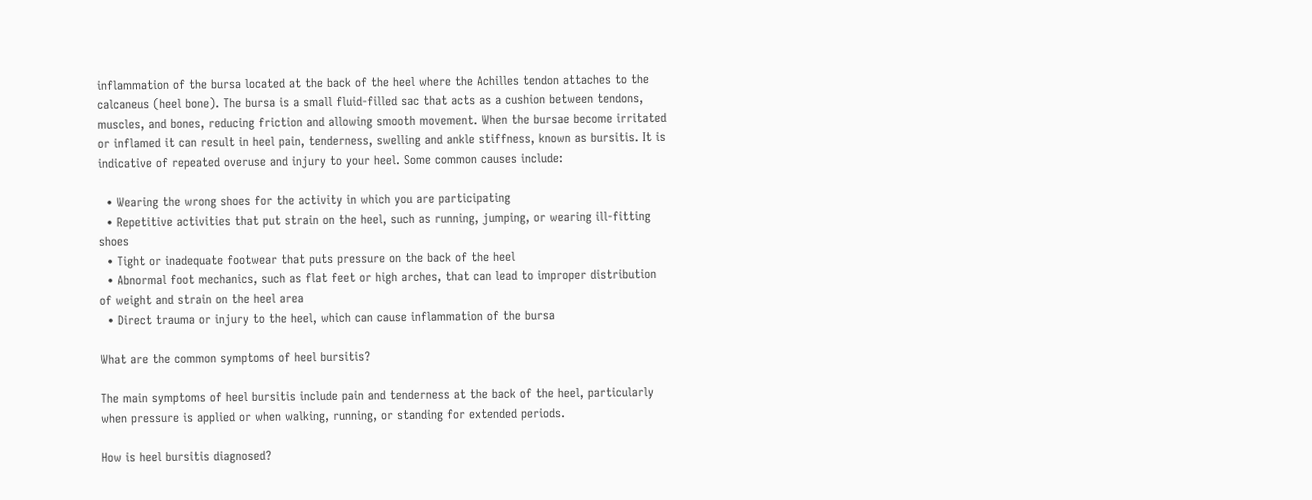inflammation of the bursa located at the back of the heel where the Achilles tendon attaches to the calcaneus (heel bone). The bursa is a small fluid-filled sac that acts as a cushion between tendons, muscles, and bones, reducing friction and allowing smooth movement. When the bursae become irritated or inflamed it can result in heel pain, tenderness, swelling and ankle stiffness, known as bursitis. It is indicative of repeated overuse and injury to your heel. Some common causes include:

  • Wearing the wrong shoes for the activity in which you are participating
  • Repetitive activities that put strain on the heel, such as running, jumping, or wearing ill-fitting shoes
  • Tight or inadequate footwear that puts pressure on the back of the heel
  • Abnormal foot mechanics, such as flat feet or high arches, that can lead to improper distribution of weight and strain on the heel area
  • Direct trauma or injury to the heel, which can cause inflammation of the bursa

What are the common symptoms of heel bursitis?

The main symptoms of heel bursitis include pain and tenderness at the back of the heel, particularly when pressure is applied or when walking, running, or standing for extended periods.

How is heel bursitis diagnosed?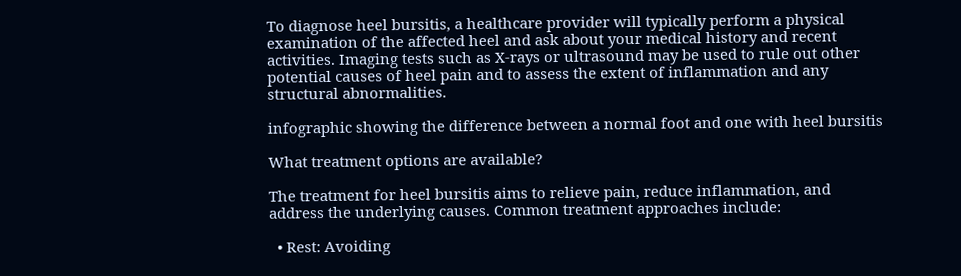To diagnose heel bursitis, a healthcare provider will typically perform a physical examination of the affected heel and ask about your medical history and recent activities. Imaging tests such as X-rays or ultrasound may be used to rule out other potential causes of heel pain and to assess the extent of inflammation and any structural abnormalities.

infographic showing the difference between a normal foot and one with heel bursitis

What treatment options are available?

The treatment for heel bursitis aims to relieve pain, reduce inflammation, and address the underlying causes. Common treatment approaches include:

  • Rest: Avoiding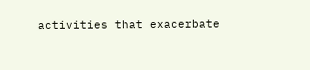activities that exacerbate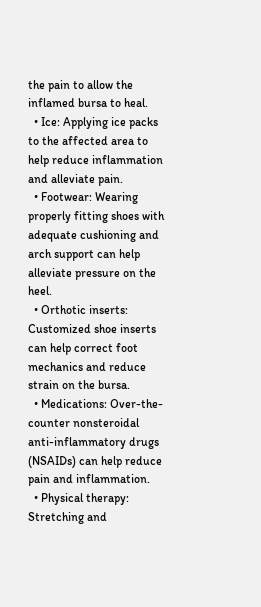the pain to allow the inflamed bursa to heal.
  • Ice: Applying ice packs to the affected area to help reduce inflammation and alleviate pain.
  • Footwear: Wearing properly fitting shoes with adequate cushioning and arch support can help alleviate pressure on the heel.
  • Orthotic inserts: Customized shoe inserts can help correct foot mechanics and reduce strain on the bursa.
  • Medications: Over-the-counter nonsteroidal anti-inflammatory drugs (NSAIDs) can help reduce pain and inflammation.
  • Physical therapy: Stretching and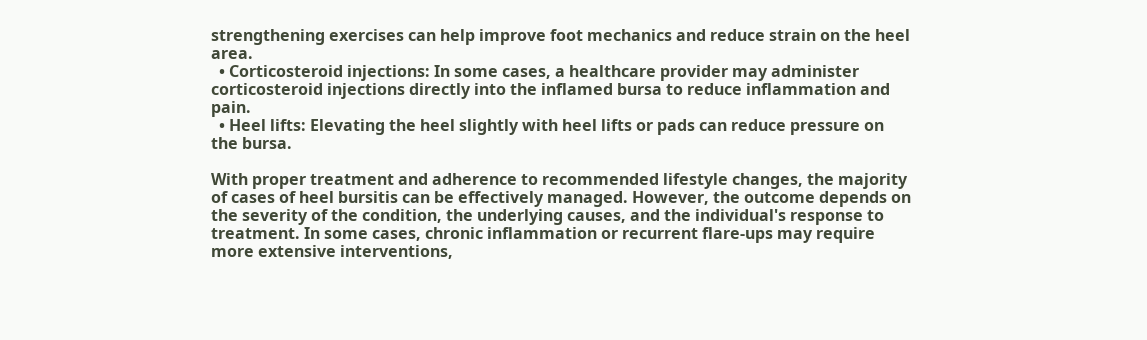strengthening exercises can help improve foot mechanics and reduce strain on the heel area.
  • Corticosteroid injections: In some cases, a healthcare provider may administer corticosteroid injections directly into the inflamed bursa to reduce inflammation and pain.
  • Heel lifts: Elevating the heel slightly with heel lifts or pads can reduce pressure on the bursa.

With proper treatment and adherence to recommended lifestyle changes, the majority of cases of heel bursitis can be effectively managed. However, the outcome depends on the severity of the condition, the underlying causes, and the individual's response to treatment. In some cases, chronic inflammation or recurrent flare-ups may require more extensive interventions,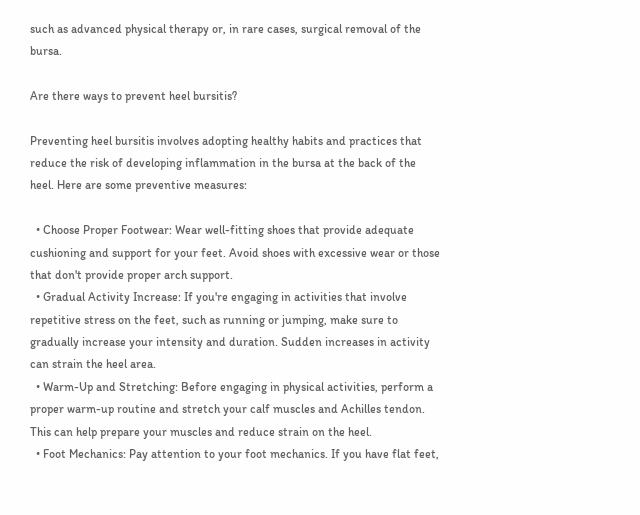such as advanced physical therapy or, in rare cases, surgical removal of the bursa.

Are there ways to prevent heel bursitis?

Preventing heel bursitis involves adopting healthy habits and practices that reduce the risk of developing inflammation in the bursa at the back of the heel. Here are some preventive measures:

  • Choose Proper Footwear: Wear well-fitting shoes that provide adequate cushioning and support for your feet. Avoid shoes with excessive wear or those that don't provide proper arch support.
  • Gradual Activity Increase: If you're engaging in activities that involve repetitive stress on the feet, such as running or jumping, make sure to gradually increase your intensity and duration. Sudden increases in activity can strain the heel area.
  • Warm-Up and Stretching: Before engaging in physical activities, perform a proper warm-up routine and stretch your calf muscles and Achilles tendon. This can help prepare your muscles and reduce strain on the heel.
  • Foot Mechanics: Pay attention to your foot mechanics. If you have flat feet,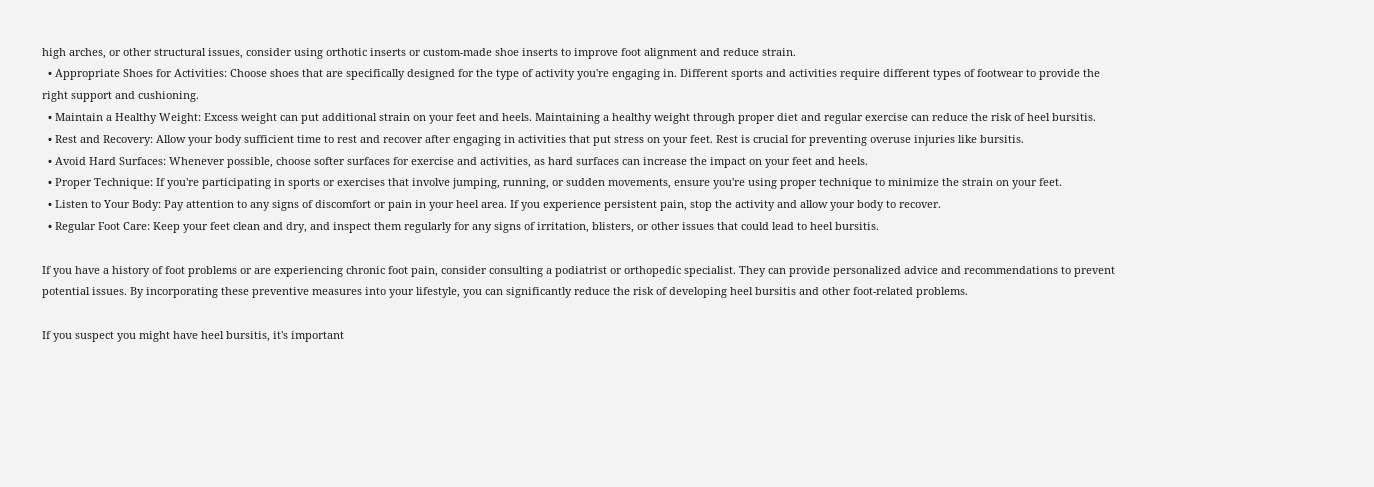high arches, or other structural issues, consider using orthotic inserts or custom-made shoe inserts to improve foot alignment and reduce strain.
  • Appropriate Shoes for Activities: Choose shoes that are specifically designed for the type of activity you're engaging in. Different sports and activities require different types of footwear to provide the right support and cushioning.
  • Maintain a Healthy Weight: Excess weight can put additional strain on your feet and heels. Maintaining a healthy weight through proper diet and regular exercise can reduce the risk of heel bursitis.
  • Rest and Recovery: Allow your body sufficient time to rest and recover after engaging in activities that put stress on your feet. Rest is crucial for preventing overuse injuries like bursitis.
  • Avoid Hard Surfaces: Whenever possible, choose softer surfaces for exercise and activities, as hard surfaces can increase the impact on your feet and heels.
  • Proper Technique: If you're participating in sports or exercises that involve jumping, running, or sudden movements, ensure you're using proper technique to minimize the strain on your feet.
  • Listen to Your Body: Pay attention to any signs of discomfort or pain in your heel area. If you experience persistent pain, stop the activity and allow your body to recover.
  • Regular Foot Care: Keep your feet clean and dry, and inspect them regularly for any signs of irritation, blisters, or other issues that could lead to heel bursitis.

If you have a history of foot problems or are experiencing chronic foot pain, consider consulting a podiatrist or orthopedic specialist. They can provide personalized advice and recommendations to prevent potential issues. By incorporating these preventive measures into your lifestyle, you can significantly reduce the risk of developing heel bursitis and other foot-related problems.

If you suspect you might have heel bursitis, it's important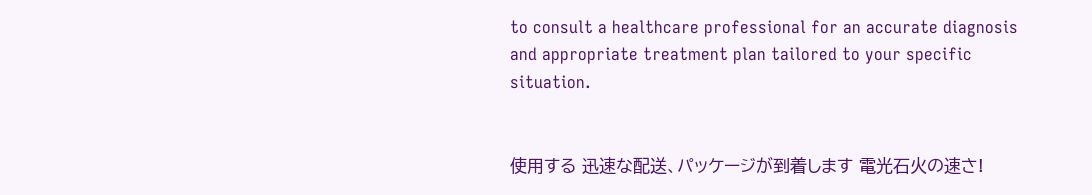to consult a healthcare professional for an accurate diagnosis and appropriate treatment plan tailored to your specific situation.


使用する 迅速な配送、パッケージが到着します 電光石火の速さ!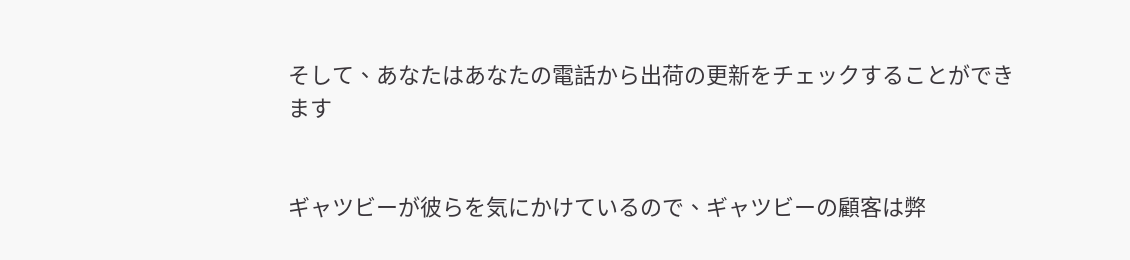そして、あなたはあなたの電話から出荷の更新をチェックすることができます


ギャツビーが彼らを気にかけているので、ギャツビーの顧客は弊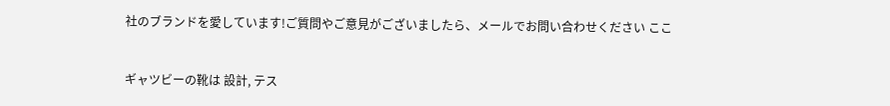社のブランドを愛しています!ご質問やご意見がございましたら、メールでお問い合わせください ここ


ギャツビーの靴は 設計, テス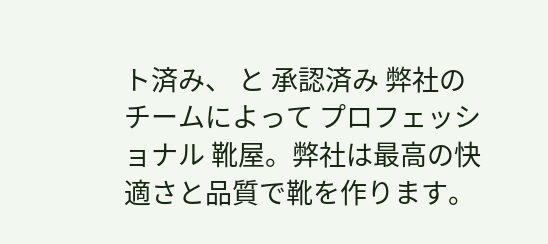ト済み、 と 承認済み 弊社のチームによって プロフェッショナル 靴屋。弊社は最高の快適さと品質で靴を作ります。